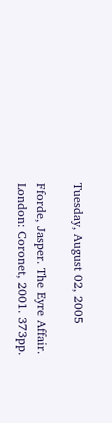Tuesday, August 02, 2005

Fforde, Jasper. The Eyre Affair. London: Coronet, 2001. 373pp.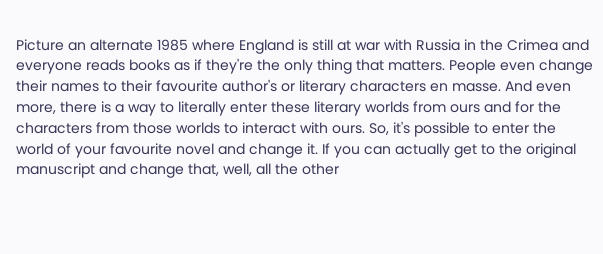Picture an alternate 1985 where England is still at war with Russia in the Crimea and everyone reads books as if they're the only thing that matters. People even change their names to their favourite author's or literary characters en masse. And even more, there is a way to literally enter these literary worlds from ours and for the characters from those worlds to interact with ours. So, it's possible to enter the world of your favourite novel and change it. If you can actually get to the original manuscript and change that, well, all the other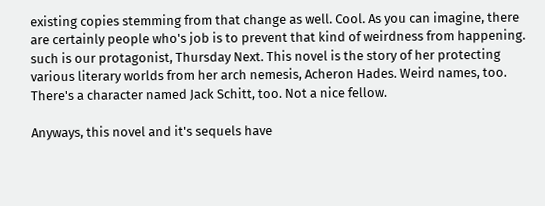existing copies stemming from that change as well. Cool. As you can imagine, there are certainly people who's job is to prevent that kind of weirdness from happening. such is our protagonist, Thursday Next. This novel is the story of her protecting various literary worlds from her arch nemesis, Acheron Hades. Weird names, too. There's a character named Jack Schitt, too. Not a nice fellow.

Anyways, this novel and it's sequels have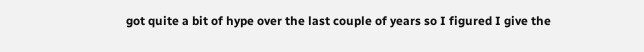got quite a bit of hype over the last couple of years so I figured I give the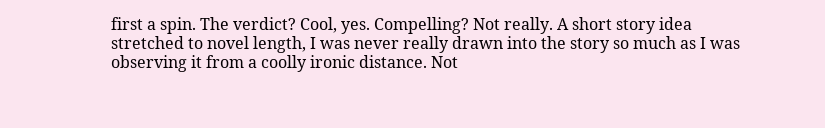first a spin. The verdict? Cool, yes. Compelling? Not really. A short story idea stretched to novel length, I was never really drawn into the story so much as I was observing it from a coolly ironic distance. Not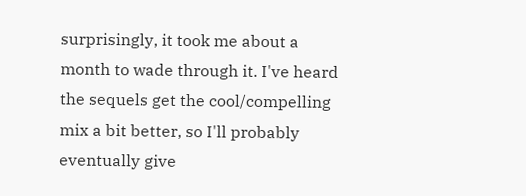surprisingly, it took me about a month to wade through it. I've heard the sequels get the cool/compelling mix a bit better, so I'll probably eventually give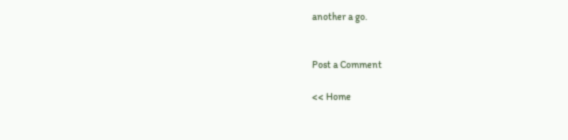another a go.


Post a Comment

<< Home